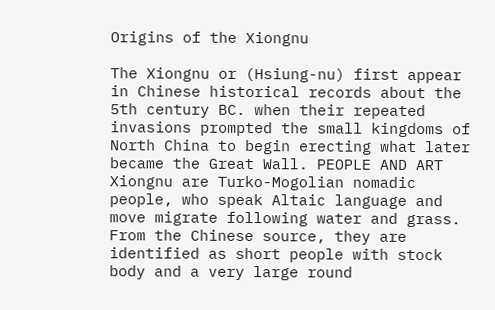Origins of the Xiongnu

The Xiongnu or (Hsiung-nu) first appear in Chinese historical records about the 5th century BC. when their repeated invasions prompted the small kingdoms of North China to begin erecting what later became the Great Wall. PEOPLE AND ART Xiongnu are Turko-Mogolian nomadic people, who speak Altaic language and move migrate following water and grass. From the Chinese source, they are identified as short people with stock body and a very large round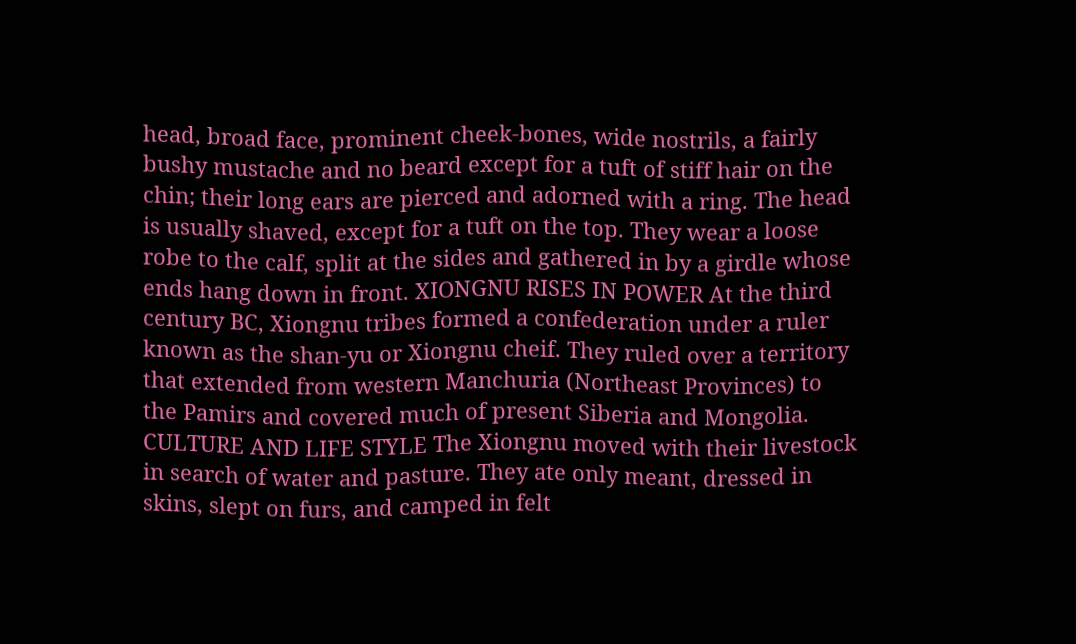head, broad face, prominent cheek-bones, wide nostrils, a fairly bushy mustache and no beard except for a tuft of stiff hair on the chin; their long ears are pierced and adorned with a ring. The head is usually shaved, except for a tuft on the top. They wear a loose robe to the calf, split at the sides and gathered in by a girdle whose ends hang down in front. XIONGNU RISES IN POWER At the third century BC, Xiongnu tribes formed a confederation under a ruler known as the shan-yu or Xiongnu cheif. They ruled over a territory that extended from western Manchuria (Northeast Provinces) to the Pamirs and covered much of present Siberia and Mongolia. CULTURE AND LIFE STYLE The Xiongnu moved with their livestock in search of water and pasture. They ate only meant, dressed in skins, slept on furs, and camped in felt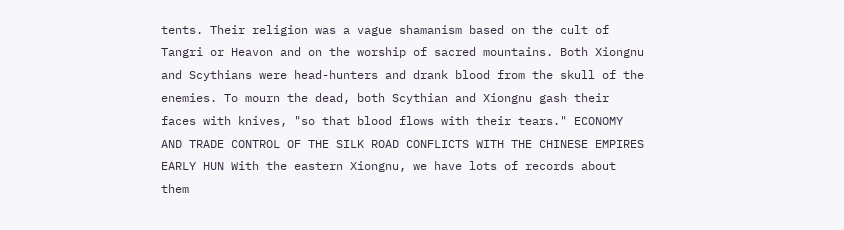tents. Their religion was a vague shamanism based on the cult of Tangri or Heavon and on the worship of sacred mountains. Both Xiongnu and Scythians were head-hunters and drank blood from the skull of the enemies. To mourn the dead, both Scythian and Xiongnu gash their faces with knives, "so that blood flows with their tears." ECONOMY AND TRADE CONTROL OF THE SILK ROAD CONFLICTS WITH THE CHINESE EMPIRES EARLY HUN With the eastern Xiongnu, we have lots of records about them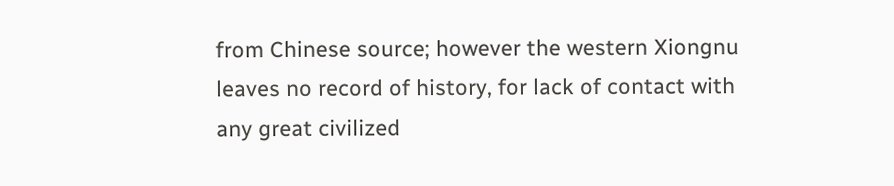from Chinese source; however the western Xiongnu leaves no record of history, for lack of contact with any great civilized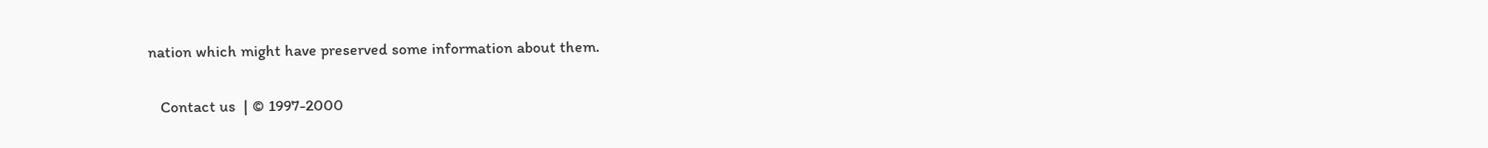nation which might have preserved some information about them.

   Contact us  | © 1997-2000